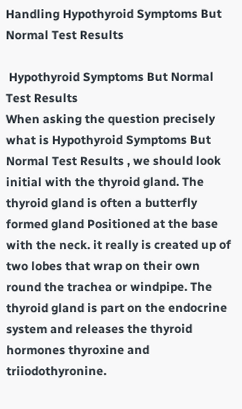Handling Hypothyroid Symptoms But Normal Test Results

 Hypothyroid Symptoms But Normal Test Results
When asking the question precisely what is Hypothyroid Symptoms But Normal Test Results , we should look initial with the thyroid gland. The thyroid gland is often a butterfly formed gland Positioned at the base with the neck. it really is created up of two lobes that wrap on their own round the trachea or windpipe. The thyroid gland is part on the endocrine system and releases the thyroid hormones thyroxine and triiodothyronine.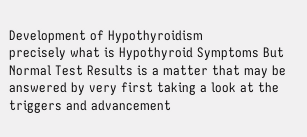Development of Hypothyroidism
precisely what is Hypothyroid Symptoms But Normal Test Results is a matter that may be answered by very first taking a look at the triggers and advancement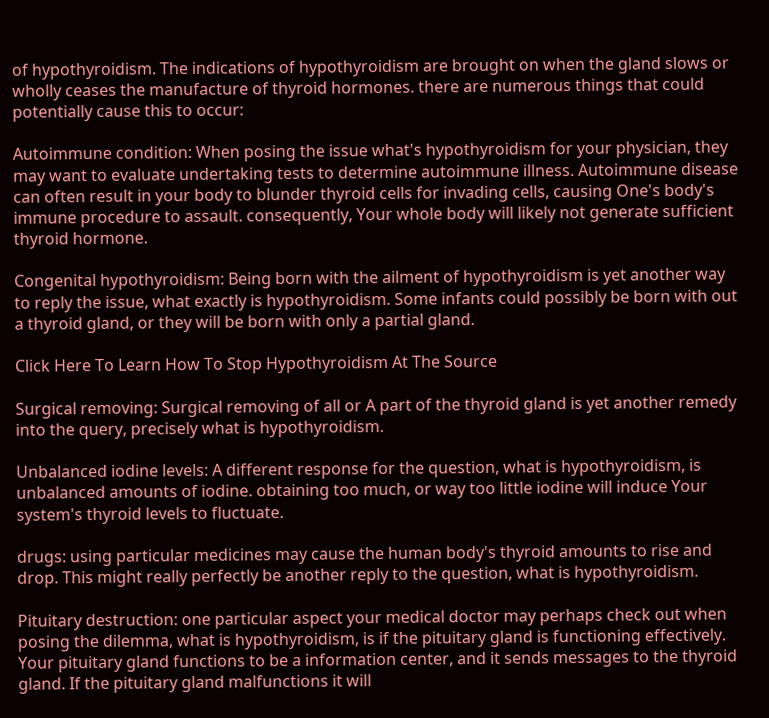of hypothyroidism. The indications of hypothyroidism are brought on when the gland slows or wholly ceases the manufacture of thyroid hormones. there are numerous things that could potentially cause this to occur:

Autoimmune condition: When posing the issue what's hypothyroidism for your physician, they may want to evaluate undertaking tests to determine autoimmune illness. Autoimmune disease can often result in your body to blunder thyroid cells for invading cells, causing One's body's immune procedure to assault. consequently, Your whole body will likely not generate sufficient thyroid hormone.

Congenital hypothyroidism: Being born with the ailment of hypothyroidism is yet another way to reply the issue, what exactly is hypothyroidism. Some infants could possibly be born with out a thyroid gland, or they will be born with only a partial gland.

Click Here To Learn How To Stop Hypothyroidism At The Source

Surgical removing: Surgical removing of all or A part of the thyroid gland is yet another remedy into the query, precisely what is hypothyroidism.

Unbalanced iodine levels: A different response for the question, what is hypothyroidism, is unbalanced amounts of iodine. obtaining too much, or way too little iodine will induce Your system's thyroid levels to fluctuate.

drugs: using particular medicines may cause the human body's thyroid amounts to rise and drop. This might really perfectly be another reply to the question, what is hypothyroidism.

Pituitary destruction: one particular aspect your medical doctor may perhaps check out when posing the dilemma, what is hypothyroidism, is if the pituitary gland is functioning effectively. Your pituitary gland functions to be a information center, and it sends messages to the thyroid gland. If the pituitary gland malfunctions it will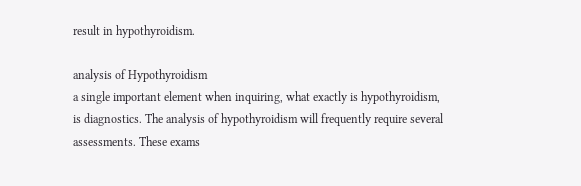result in hypothyroidism.

analysis of Hypothyroidism
a single important element when inquiring, what exactly is hypothyroidism, is diagnostics. The analysis of hypothyroidism will frequently require several assessments. These exams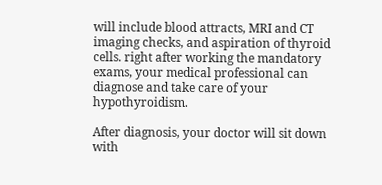will include blood attracts, MRI and CT imaging checks, and aspiration of thyroid cells. right after working the mandatory exams, your medical professional can diagnose and take care of your hypothyroidism.

After diagnosis, your doctor will sit down with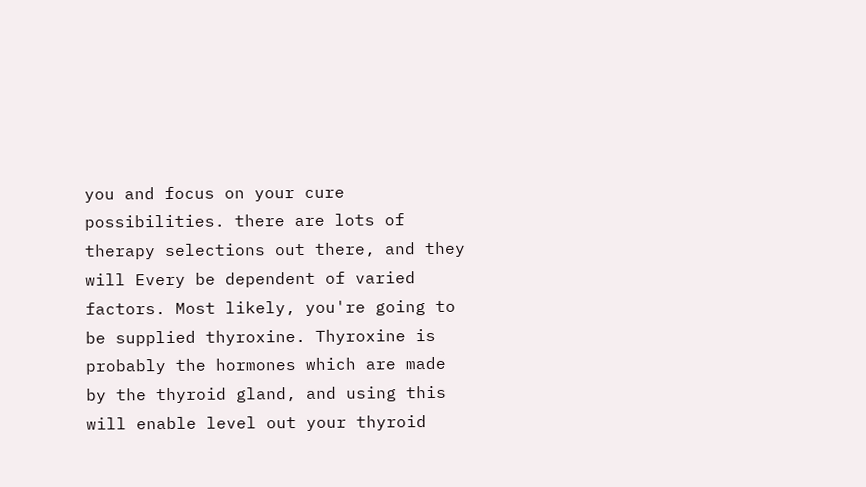you and focus on your cure possibilities. there are lots of therapy selections out there, and they will Every be dependent of varied factors. Most likely, you're going to be supplied thyroxine. Thyroxine is probably the hormones which are made by the thyroid gland, and using this will enable level out your thyroid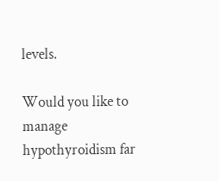levels.

Would you like to manage hypothyroidism far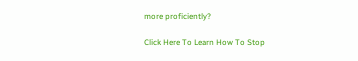more proficiently?

Click Here To Learn How To Stop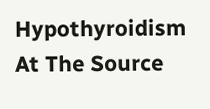Hypothyroidism At The Source